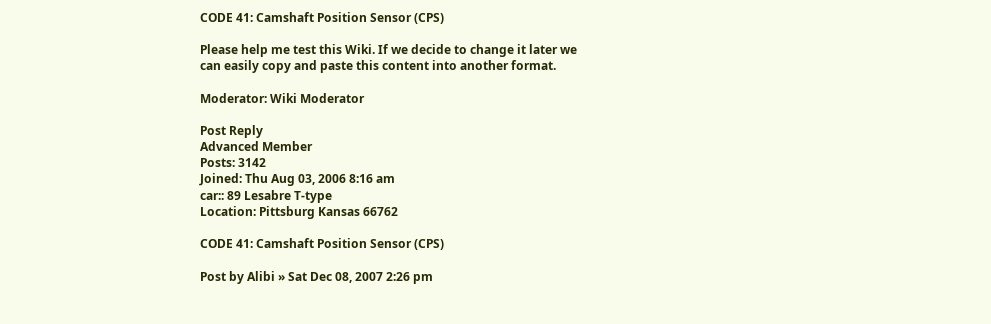CODE 41: Camshaft Position Sensor (CPS)

Please help me test this Wiki. If we decide to change it later we can easily copy and paste this content into another format.

Moderator: Wiki Moderator

Post Reply
Advanced Member
Posts: 3142
Joined: Thu Aug 03, 2006 8:16 am
car:: 89 Lesabre T-type
Location: Pittsburg Kansas 66762

CODE 41: Camshaft Position Sensor (CPS)

Post by Alibi » Sat Dec 08, 2007 2:26 pm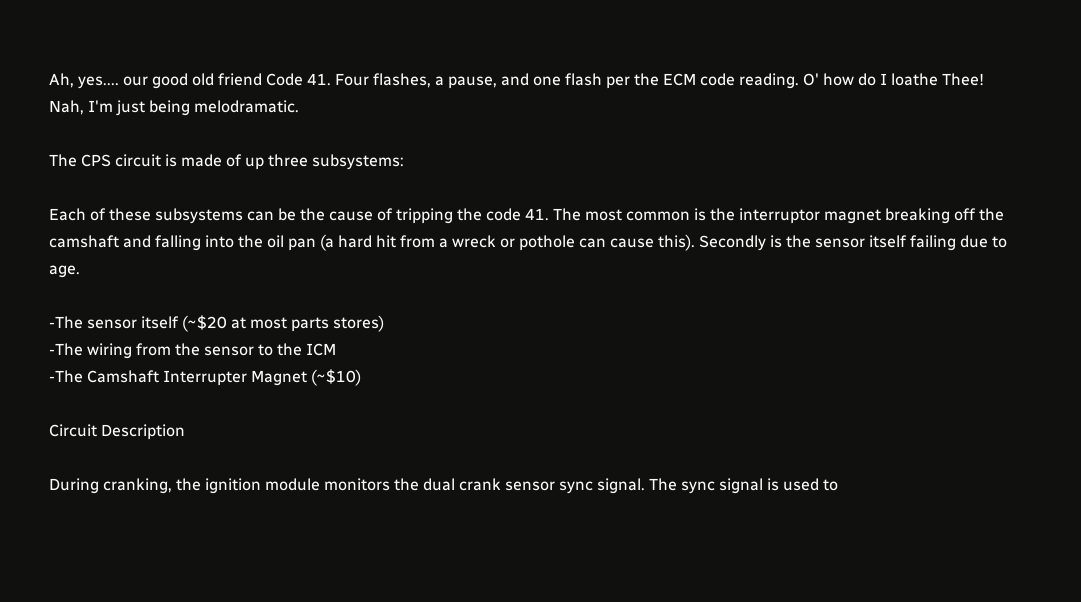Ah, yes.... our good old friend Code 41. Four flashes, a pause, and one flash per the ECM code reading. O' how do I loathe Thee! Nah, I'm just being melodramatic.

The CPS circuit is made of up three subsystems:

Each of these subsystems can be the cause of tripping the code 41. The most common is the interruptor magnet breaking off the camshaft and falling into the oil pan (a hard hit from a wreck or pothole can cause this). Secondly is the sensor itself failing due to age.

-The sensor itself (~$20 at most parts stores)
-The wiring from the sensor to the ICM
-The Camshaft Interrupter Magnet (~$10)

Circuit Description

During cranking, the ignition module monitors the dual crank sensor sync signal. The sync signal is used to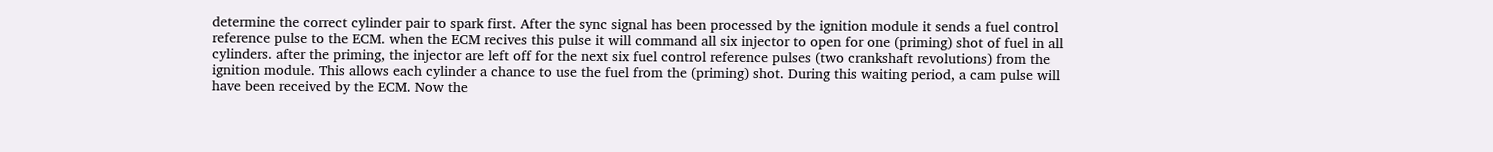determine the correct cylinder pair to spark first. After the sync signal has been processed by the ignition module it sends a fuel control reference pulse to the ECM. when the ECM recives this pulse it will command all six injector to open for one (priming) shot of fuel in all cylinders. after the priming, the injector are left off for the next six fuel control reference pulses (two crankshaft revolutions) from the ignition module. This allows each cylinder a chance to use the fuel from the (priming) shot. During this waiting period, a cam pulse will have been received by the ECM. Now the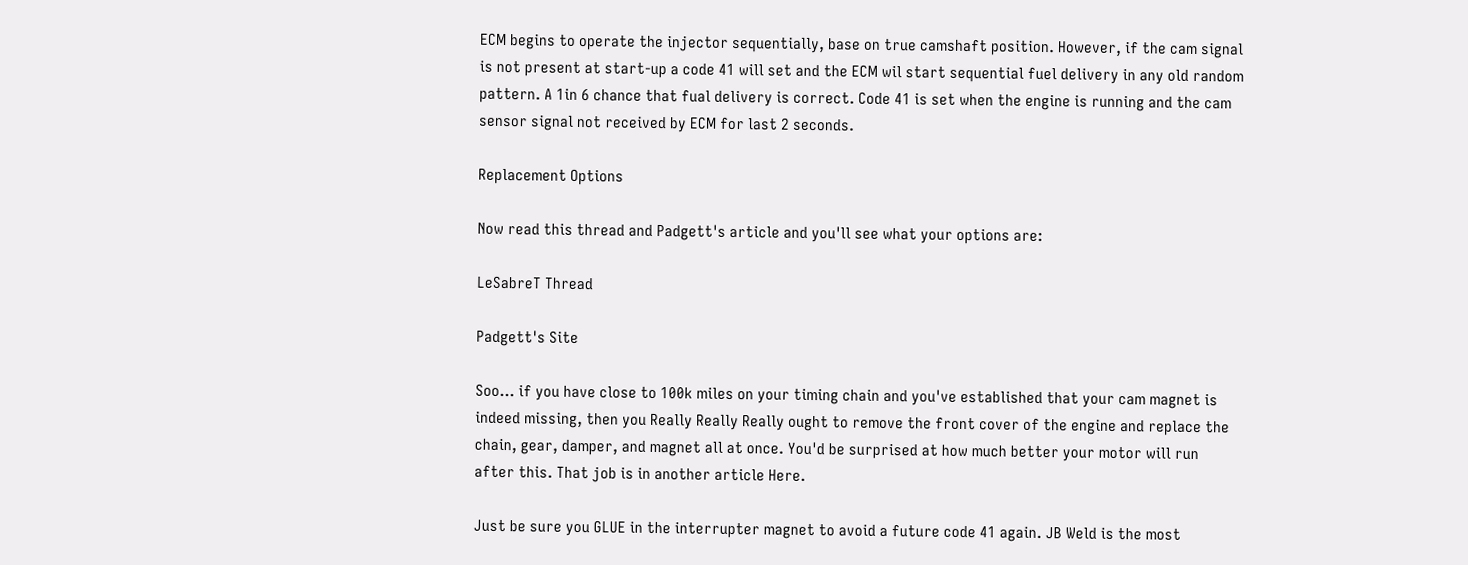ECM begins to operate the injector sequentially, base on true camshaft position. However, if the cam signal is not present at start-up a code 41 will set and the ECM wil start sequential fuel delivery in any old random pattern. A 1in 6 chance that fual delivery is correct. Code 41 is set when the engine is running and the cam sensor signal not received by ECM for last 2 seconds.

Replacement Options

Now read this thread and Padgett's article and you'll see what your options are:

LeSabreT Thread

Padgett's Site

Soo... if you have close to 100k miles on your timing chain and you've established that your cam magnet is indeed missing, then you Really Really Really ought to remove the front cover of the engine and replace the chain, gear, damper, and magnet all at once. You'd be surprised at how much better your motor will run after this. That job is in another article Here.

Just be sure you GLUE in the interrupter magnet to avoid a future code 41 again. JB Weld is the most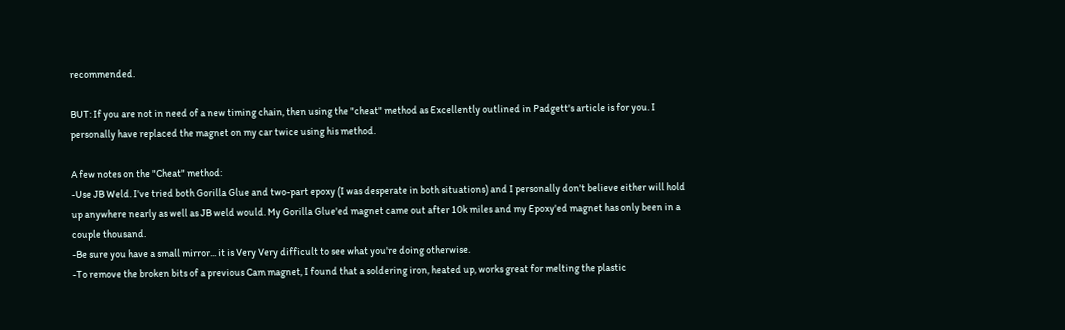recommended.

BUT: If you are not in need of a new timing chain, then using the "cheat" method as Excellently outlined in Padgett's article is for you. I personally have replaced the magnet on my car twice using his method.

A few notes on the "Cheat" method:
-Use JB Weld. I've tried both Gorilla Glue and two-part epoxy (I was desperate in both situations) and I personally don't believe either will hold up anywhere nearly as well as JB weld would. My Gorilla Glue'ed magnet came out after 10k miles and my Epoxy'ed magnet has only been in a couple thousand.
-Be sure you have a small mirror... it is Very Very difficult to see what you're doing otherwise.
-To remove the broken bits of a previous Cam magnet, I found that a soldering iron, heated up, works great for melting the plastic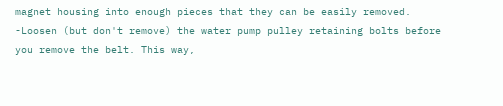magnet housing into enough pieces that they can be easily removed.
-Loosen (but don't remove) the water pump pulley retaining bolts before you remove the belt. This way,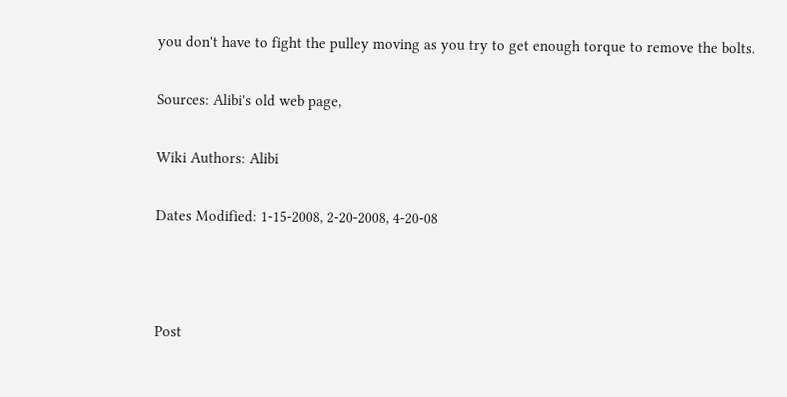you don't have to fight the pulley moving as you try to get enough torque to remove the bolts.

Sources: Alibi's old web page,

Wiki Authors: Alibi

Dates Modified: 1-15-2008, 2-20-2008, 4-20-08



Post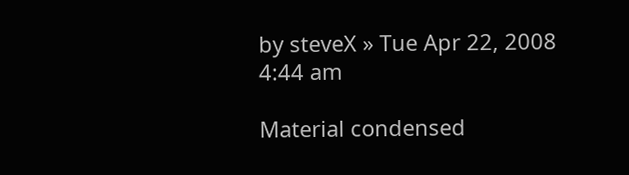by steveX » Tue Apr 22, 2008 4:44 am

Material condensed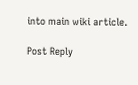into main wiki article.

Post Reply